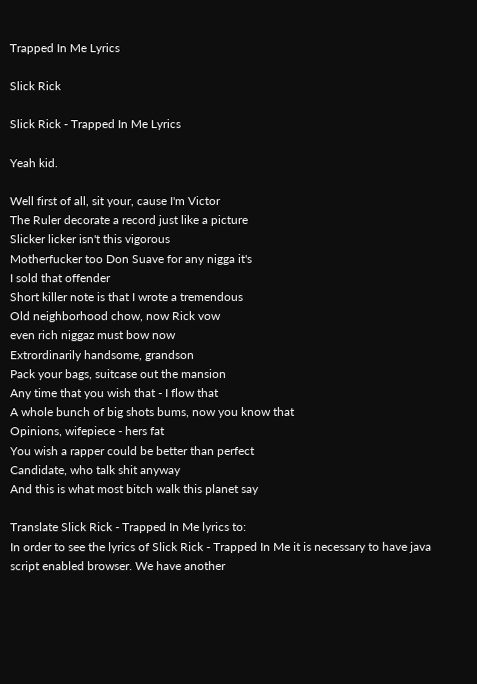Trapped In Me Lyrics

Slick Rick

Slick Rick - Trapped In Me Lyrics

Yeah kid.

Well first of all, sit your, cause I'm Victor
The Ruler decorate a record just like a picture
Slicker licker isn't this vigorous
Motherfucker too Don Suave for any nigga it's
I sold that offender
Short killer note is that I wrote a tremendous
Old neighborhood chow, now Rick vow
even rich niggaz must bow now
Extrordinarily handsome, grandson
Pack your bags, suitcase out the mansion
Any time that you wish that - I flow that
A whole bunch of big shots bums, now you know that
Opinions, wifepiece - hers fat
You wish a rapper could be better than perfect
Candidate, who talk shit anyway
And this is what most bitch walk this planet say

Translate Slick Rick - Trapped In Me lyrics to:
In order to see the lyrics of Slick Rick - Trapped In Me it is necessary to have java script enabled browser. We have another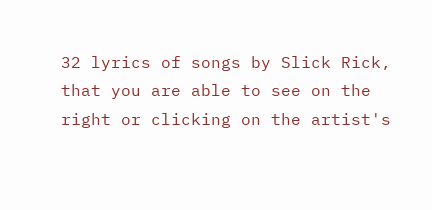32 lyrics of songs by Slick Rick, that you are able to see on the right or clicking on the artist's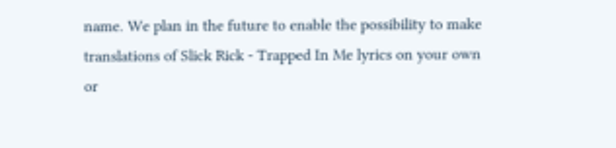name. We plan in the future to enable the possibility to make translations of Slick Rick - Trapped In Me lyrics on your own or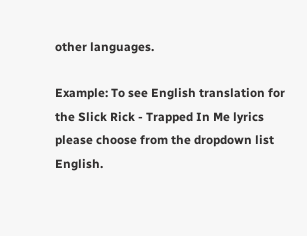other languages.

Example: To see English translation for the Slick Rick - Trapped In Me lyrics please choose from the dropdown list English.